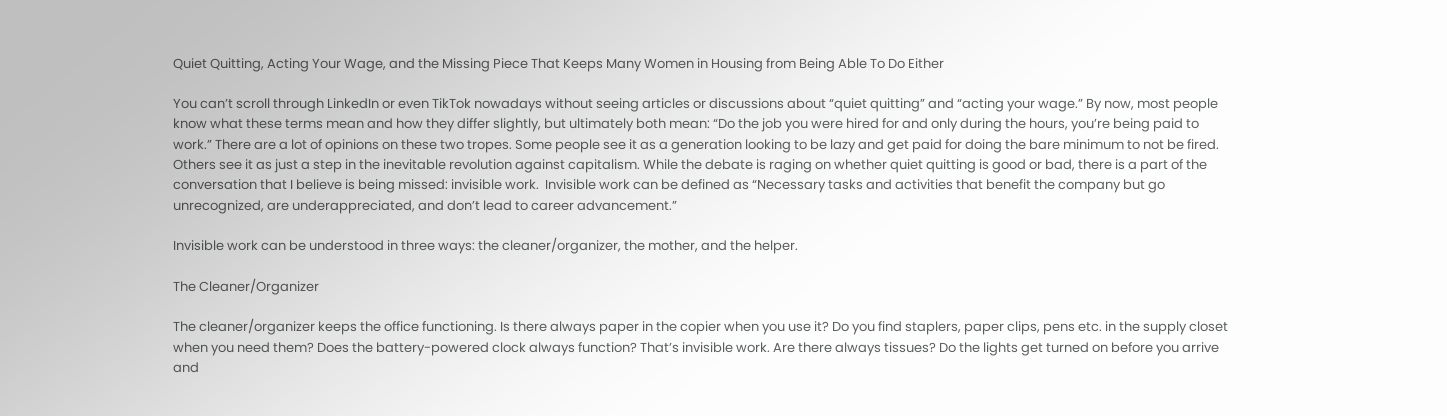Quiet Quitting, Acting Your Wage, and the Missing Piece That Keeps Many Women in Housing from Being Able To Do Either

You can’t scroll through LinkedIn or even TikTok nowadays without seeing articles or discussions about “quiet quitting” and “acting your wage.” By now, most people know what these terms mean and how they differ slightly, but ultimately both mean: “Do the job you were hired for and only during the hours, you’re being paid to work.” There are a lot of opinions on these two tropes. Some people see it as a generation looking to be lazy and get paid for doing the bare minimum to not be fired. Others see it as just a step in the inevitable revolution against capitalism. While the debate is raging on whether quiet quitting is good or bad, there is a part of the conversation that I believe is being missed: invisible work.  Invisible work can be defined as “Necessary tasks and activities that benefit the company but go unrecognized, are underappreciated, and don’t lead to career advancement.”

Invisible work can be understood in three ways: the cleaner/organizer, the mother, and the helper.

The Cleaner/Organizer

The cleaner/organizer keeps the office functioning. Is there always paper in the copier when you use it? Do you find staplers, paper clips, pens etc. in the supply closet when you need them? Does the battery-powered clock always function? That’s invisible work. Are there always tissues? Do the lights get turned on before you arrive and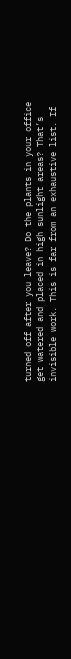turned off after you leave? Do the plants in your office get watered and placed in high sunlight areas? That’s invisible work. This is far from an exhaustive list. If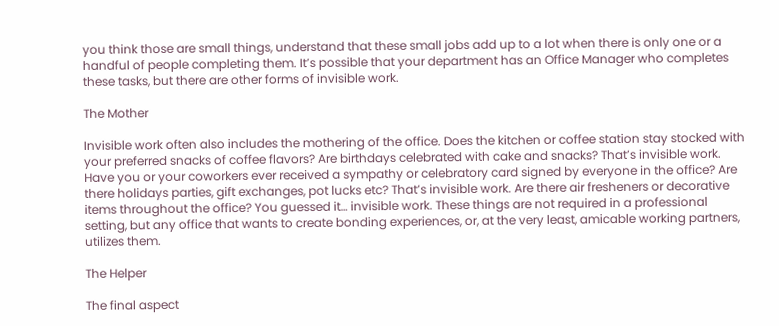you think those are small things, understand that these small jobs add up to a lot when there is only one or a handful of people completing them. It’s possible that your department has an Office Manager who completes these tasks, but there are other forms of invisible work.

The Mother

Invisible work often also includes the mothering of the office. Does the kitchen or coffee station stay stocked with your preferred snacks of coffee flavors? Are birthdays celebrated with cake and snacks? That’s invisible work. Have you or your coworkers ever received a sympathy or celebratory card signed by everyone in the office? Are there holidays parties, gift exchanges, pot lucks etc? That’s invisible work. Are there air fresheners or decorative items throughout the office? You guessed it… invisible work. These things are not required in a professional setting, but any office that wants to create bonding experiences, or, at the very least, amicable working partners, utilizes them.

The Helper

The final aspect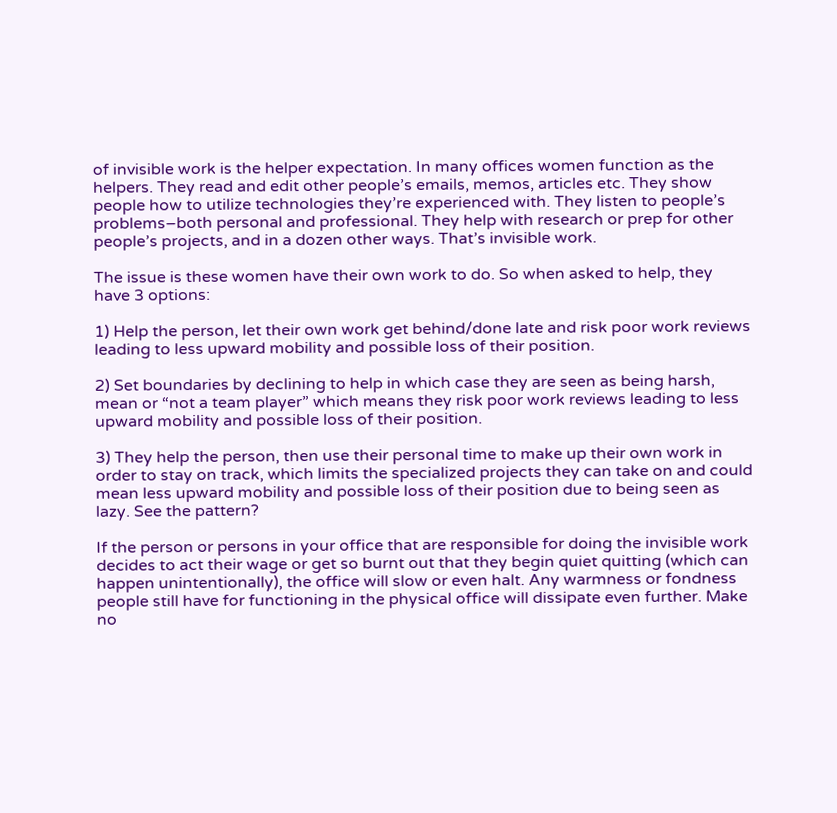of invisible work is the helper expectation. In many offices women function as the helpers. They read and edit other people’s emails, memos, articles etc. They show people how to utilize technologies they’re experienced with. They listen to people’s problems–both personal and professional. They help with research or prep for other people’s projects, and in a dozen other ways. That’s invisible work.

The issue is these women have their own work to do. So when asked to help, they have 3 options:

1) Help the person, let their own work get behind/done late and risk poor work reviews leading to less upward mobility and possible loss of their position.

2) Set boundaries by declining to help in which case they are seen as being harsh, mean or “not a team player” which means they risk poor work reviews leading to less upward mobility and possible loss of their position.

3) They help the person, then use their personal time to make up their own work in order to stay on track, which limits the specialized projects they can take on and could mean less upward mobility and possible loss of their position due to being seen as lazy. See the pattern?

If the person or persons in your office that are responsible for doing the invisible work decides to act their wage or get so burnt out that they begin quiet quitting (which can happen unintentionally), the office will slow or even halt. Any warmness or fondness people still have for functioning in the physical office will dissipate even further. Make no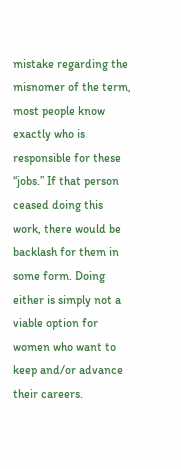mistake regarding the misnomer of the term, most people know exactly who is responsible for these “jobs.” If that person ceased doing this work, there would be backlash for them in some form. Doing either is simply not a viable option for women who want to keep and/or advance their careers.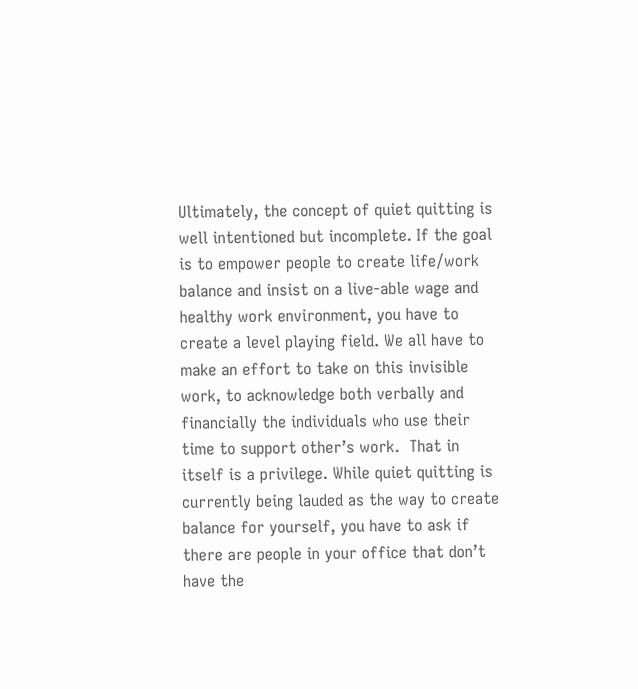Ultimately, the concept of quiet quitting is well intentioned but incomplete. If the goal is to empower people to create life/work balance and insist on a live-able wage and healthy work environment, you have to create a level playing field. We all have to make an effort to take on this invisible work, to acknowledge both verbally and financially the individuals who use their time to support other’s work.  That in itself is a privilege. While quiet quitting is currently being lauded as the way to create balance for yourself, you have to ask if there are people in your office that don’t have the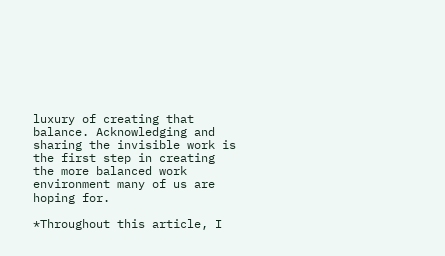luxury of creating that balance. Acknowledging and sharing the invisible work is the first step in creating the more balanced work environment many of us are hoping for.

*Throughout this article, I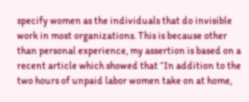specify women as the individuals that do invisible work in most organizations. This is because other than personal experience, my assertion is based on a recent article which showed that “In addition to the two hours of unpaid labor women take on at home,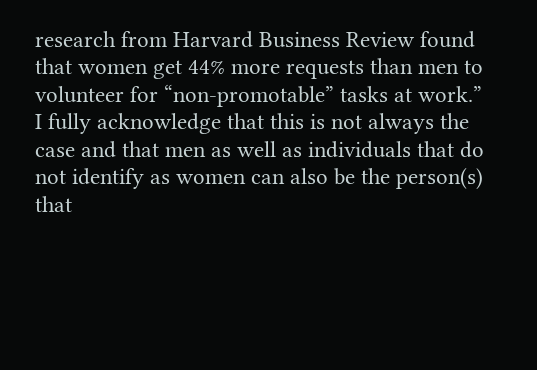research from Harvard Business Review found that women get 44% more requests than men to volunteer for “non-promotable” tasks at work.” I fully acknowledge that this is not always the case and that men as well as individuals that do not identify as women can also be the person(s) that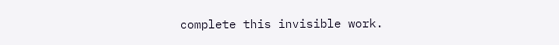complete this invisible work.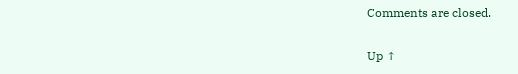Comments are closed.

Up ↑